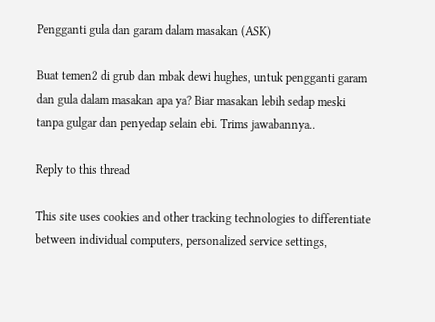Pengganti gula dan garam dalam masakan (ASK)

Buat temen2 di grub dan mbak dewi hughes, untuk pengganti garam dan gula dalam masakan apa ya? Biar masakan lebih sedap meski tanpa gulgar dan penyedap selain ebi. Trims jawabannya..

Reply to this thread

This site uses cookies and other tracking technologies to differentiate between individual computers, personalized service settings,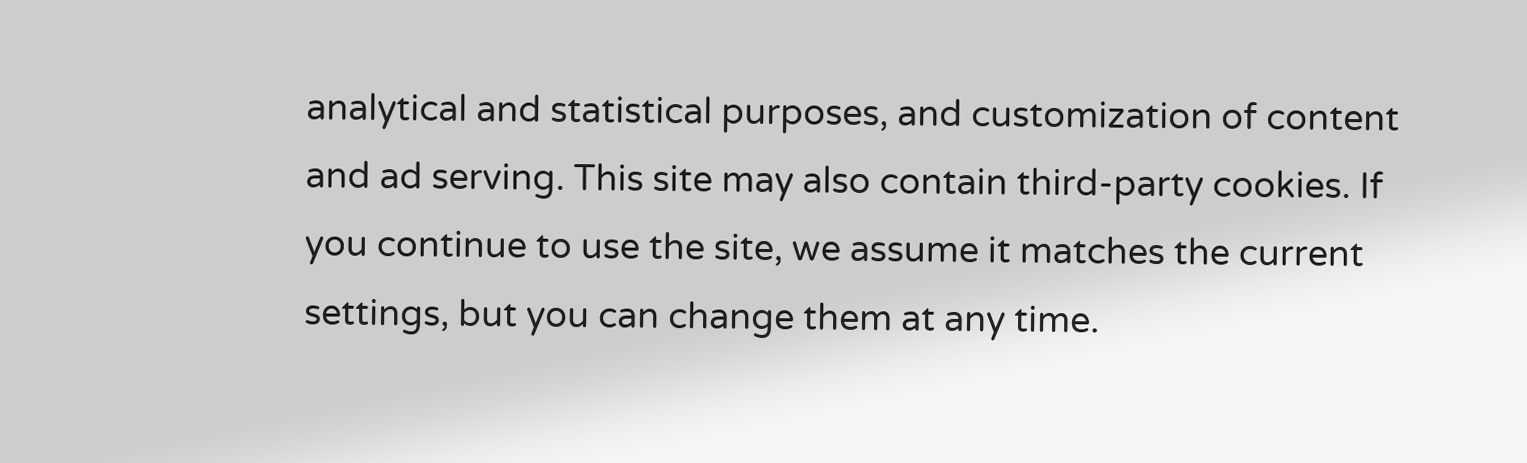analytical and statistical purposes, and customization of content and ad serving. This site may also contain third-party cookies. If you continue to use the site, we assume it matches the current settings, but you can change them at any time.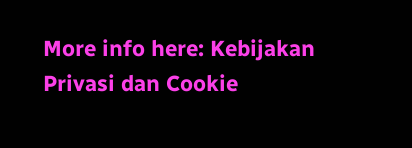More info here: Kebijakan Privasi dan Cookie